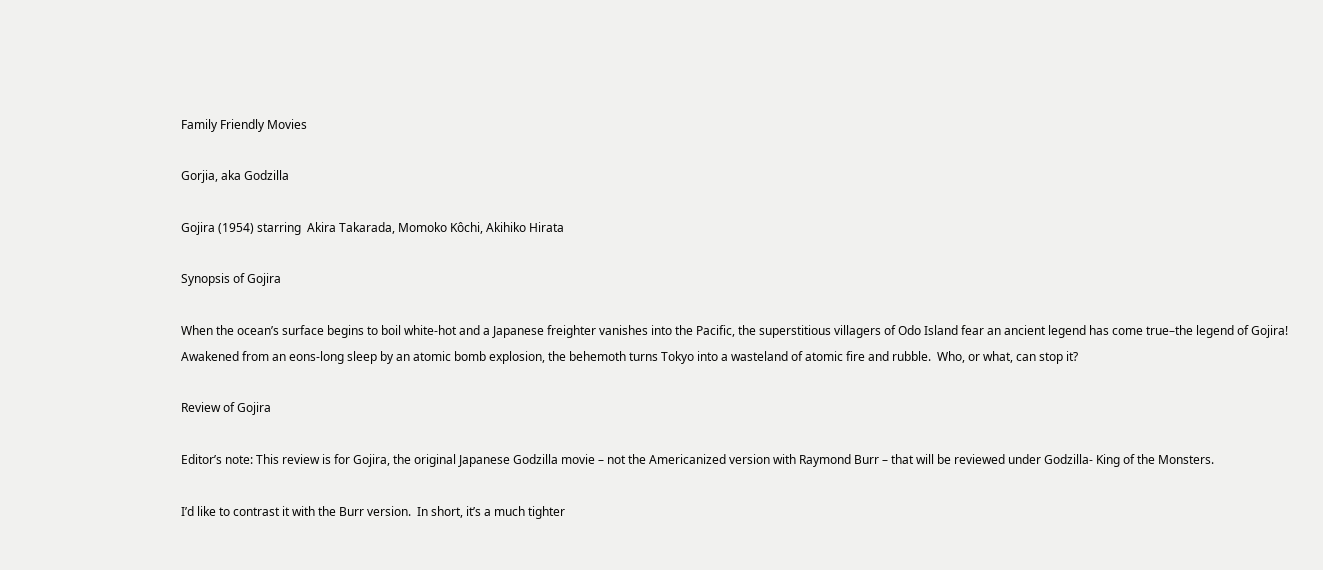Family Friendly Movies

Gorjia, aka Godzilla

Gojira (1954) starring  Akira Takarada, Momoko Kôchi, Akihiko Hirata

Synopsis of Gojira

When the ocean’s surface begins to boil white-hot and a Japanese freighter vanishes into the Pacific, the superstitious villagers of Odo Island fear an ancient legend has come true–the legend of Gojira! Awakened from an eons-long sleep by an atomic bomb explosion, the behemoth turns Tokyo into a wasteland of atomic fire and rubble.  Who, or what, can stop it?

Review of Gojira

Editor’s note: This review is for Gojira, the original Japanese Godzilla movie – not the Americanized version with Raymond Burr – that will be reviewed under Godzilla- King of the Monsters.

I’d like to contrast it with the Burr version.  In short, it’s a much tighter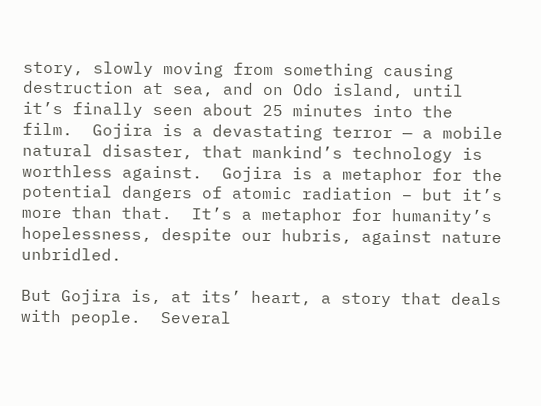story, slowly moving from something causing destruction at sea, and on Odo island, until it’s finally seen about 25 minutes into the film.  Gojira is a devastating terror — a mobile natural disaster, that mankind’s technology is worthless against.  Gojira is a metaphor for the potential dangers of atomic radiation – but it’s more than that.  It’s a metaphor for humanity’s hopelessness, despite our hubris, against nature unbridled.

But Gojira is, at its’ heart, a story that deals with people.  Several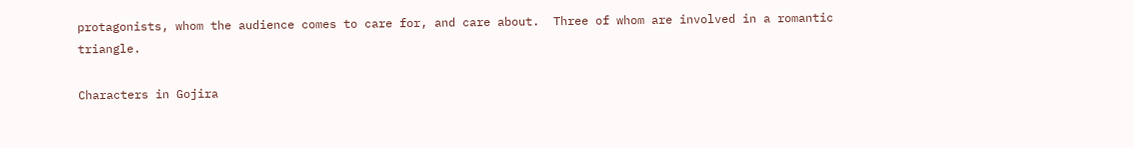protagonists, whom the audience comes to care for, and care about.  Three of whom are involved in a romantic triangle.

Characters in Gojira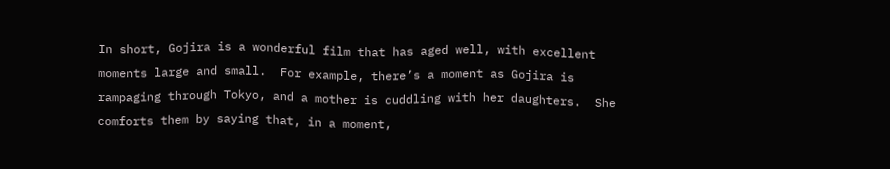In short, Gojira is a wonderful film that has aged well, with excellent moments large and small.  For example, there’s a moment as Gojira is rampaging through Tokyo, and a mother is cuddling with her daughters.  She comforts them by saying that, in a moment,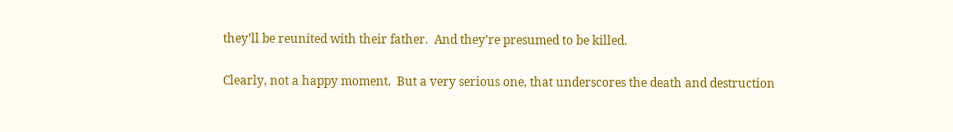they’ll be reunited with their father.  And they’re presumed to be killed.

Clearly, not a happy moment.  But a very serious one, that underscores the death and destruction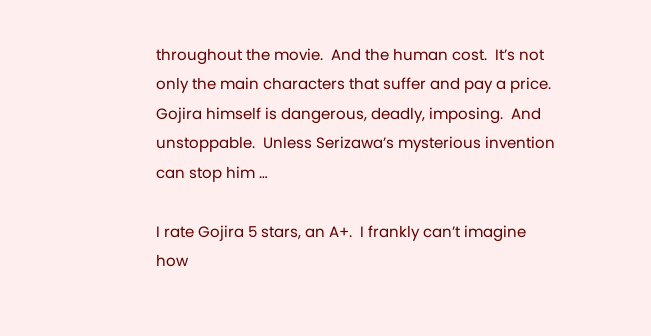throughout the movie.  And the human cost.  It’s not only the main characters that suffer and pay a price.  Gojira himself is dangerous, deadly, imposing.  And unstoppable.  Unless Serizawa’s mysterious invention can stop him …

I rate Gojira 5 stars, an A+.  I frankly can’t imagine how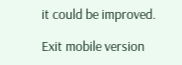it could be improved.

Exit mobile version